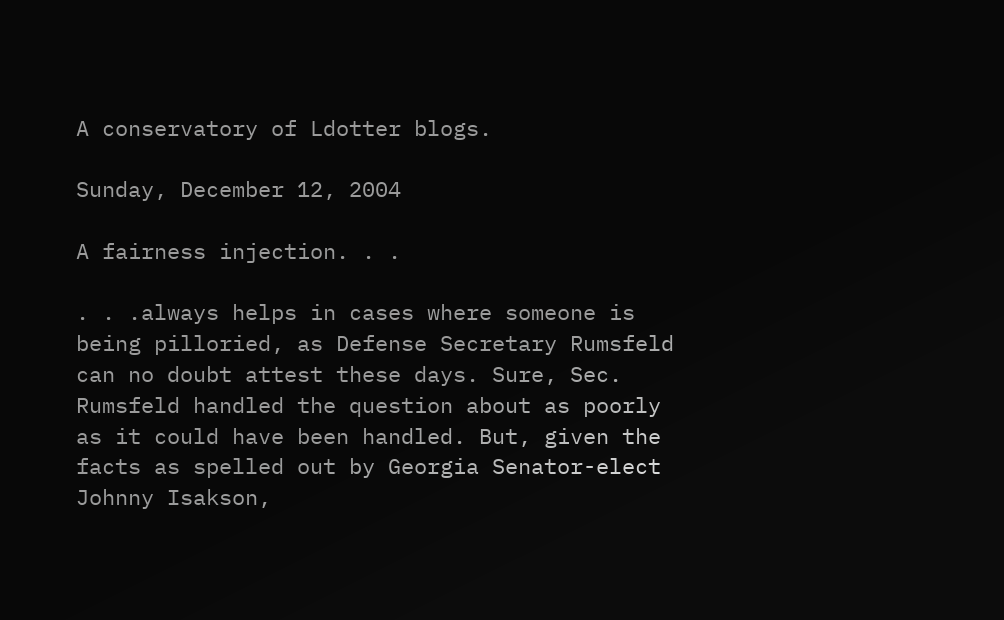A conservatory of Ldotter blogs.

Sunday, December 12, 2004

A fairness injection. . .

. . .always helps in cases where someone is being pilloried, as Defense Secretary Rumsfeld can no doubt attest these days. Sure, Sec. Rumsfeld handled the question about as poorly as it could have been handled. But, given the facts as spelled out by Georgia Senator-elect Johnny Isakson,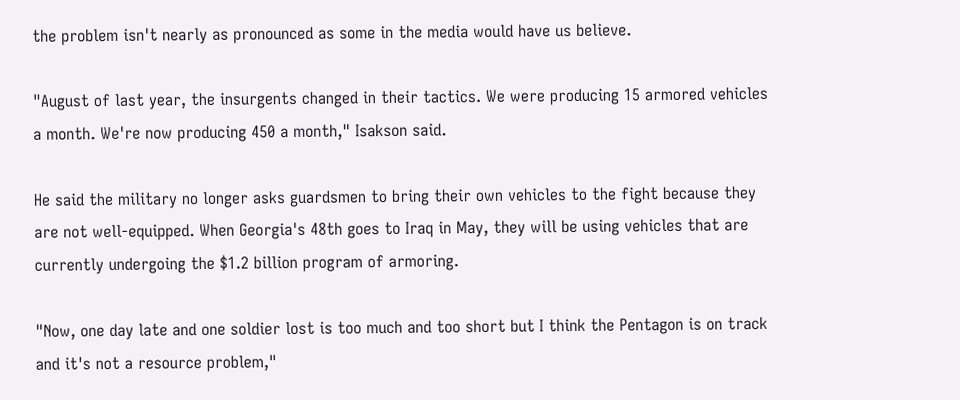the problem isn't nearly as pronounced as some in the media would have us believe.

"August of last year, the insurgents changed in their tactics. We were producing 15 armored vehicles a month. We're now producing 450 a month," Isakson said.

He said the military no longer asks guardsmen to bring their own vehicles to the fight because they are not well-equipped. When Georgia's 48th goes to Iraq in May, they will be using vehicles that are currently undergoing the $1.2 billion program of armoring.

"Now, one day late and one soldier lost is too much and too short but I think the Pentagon is on track and it's not a resource problem,"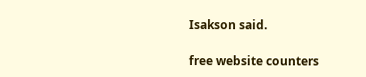Isakson said.

free website counters